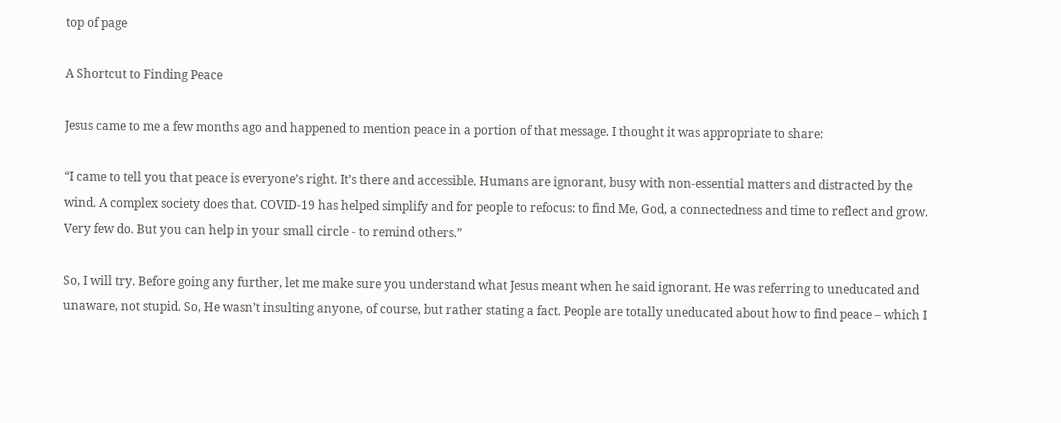top of page

A Shortcut to Finding Peace

Jesus came to me a few months ago and happened to mention peace in a portion of that message. I thought it was appropriate to share:

“I came to tell you that peace is everyone’s right. It’s there and accessible. Humans are ignorant, busy with non-essential matters and distracted by the wind. A complex society does that. COVID-19 has helped simplify and for people to refocus: to find Me, God, a connectedness and time to reflect and grow. Very few do. But you can help in your small circle - to remind others.”

So, I will try. Before going any further, let me make sure you understand what Jesus meant when he said ignorant. He was referring to uneducated and unaware, not stupid. So, He wasn’t insulting anyone, of course, but rather stating a fact. People are totally uneducated about how to find peace – which I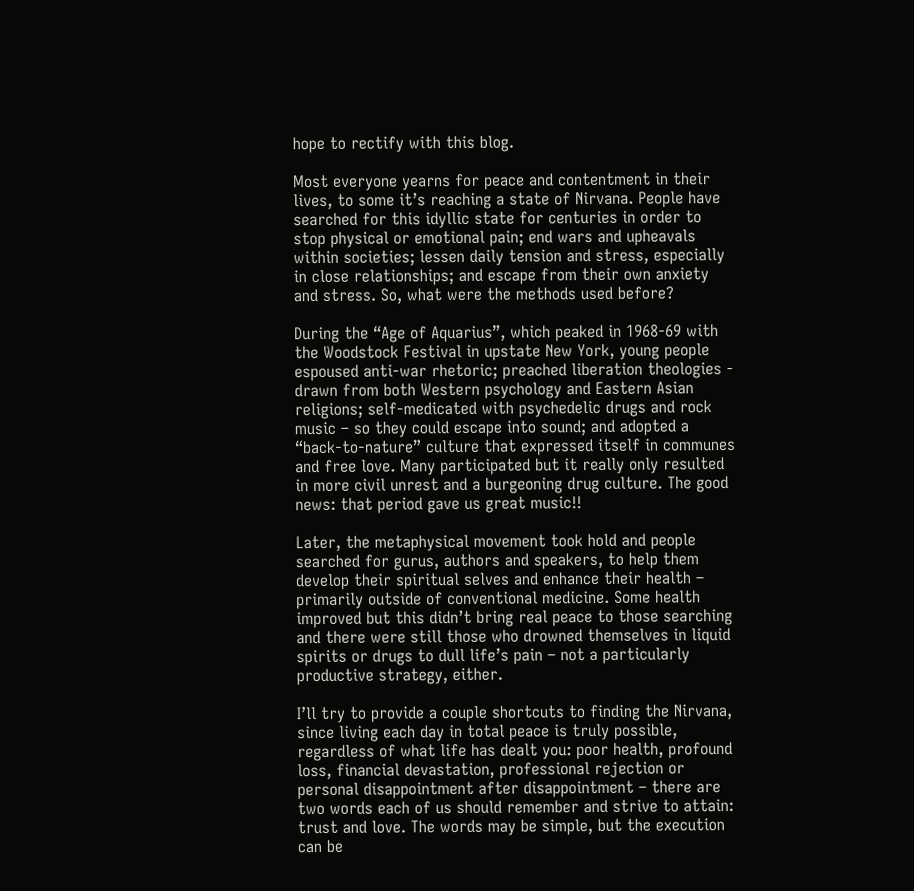hope to rectify with this blog.

Most everyone yearns for peace and contentment in their lives, to some it’s reaching a state of Nirvana. People have searched for this idyllic state for centuries in order to stop physical or emotional pain; end wars and upheavals within societies; lessen daily tension and stress, especially in close relationships; and escape from their own anxiety and stress. So, what were the methods used before?

During the “Age of Aquarius”, which peaked in 1968-69 with the Woodstock Festival in upstate New York, young people espoused anti-war rhetoric; preached liberation theologies - drawn from both Western psychology and Eastern Asian religions; self-medicated with psychedelic drugs and rock music – so they could escape into sound; and adopted a “back-to-nature” culture that expressed itself in communes and free love. Many participated but it really only resulted in more civil unrest and a burgeoning drug culture. The good news: that period gave us great music!!

Later, the metaphysical movement took hold and people searched for gurus, authors and speakers, to help them develop their spiritual selves and enhance their health – primarily outside of conventional medicine. Some health improved but this didn’t bring real peace to those searching and there were still those who drowned themselves in liquid spirits or drugs to dull life’s pain – not a particularly productive strategy, either.

I’ll try to provide a couple shortcuts to finding the Nirvana, since living each day in total peace is truly possible, regardless of what life has dealt you: poor health, profound loss, financial devastation, professional rejection or personal disappointment after disappointment – there are two words each of us should remember and strive to attain: trust and love. The words may be simple, but the execution can be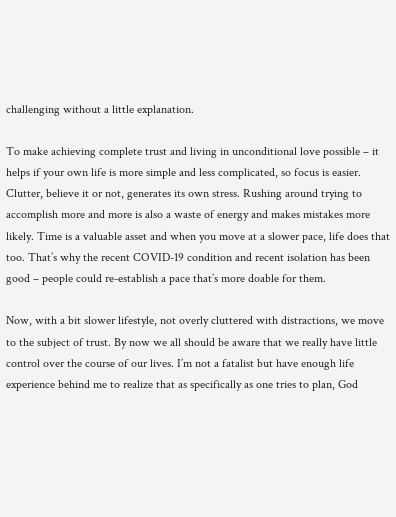challenging without a little explanation.

To make achieving complete trust and living in unconditional love possible – it helps if your own life is more simple and less complicated, so focus is easier. Clutter, believe it or not, generates its own stress. Rushing around trying to accomplish more and more is also a waste of energy and makes mistakes more likely. Time is a valuable asset and when you move at a slower pace, life does that too. That’s why the recent COVID-19 condition and recent isolation has been good – people could re-establish a pace that’s more doable for them.

Now, with a bit slower lifestyle, not overly cluttered with distractions, we move to the subject of trust. By now we all should be aware that we really have little control over the course of our lives. I’m not a fatalist but have enough life experience behind me to realize that as specifically as one tries to plan, God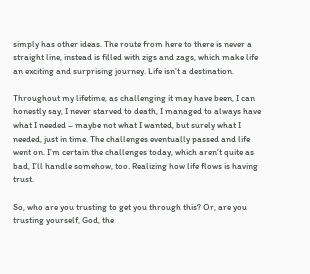simply has other ideas. The route from here to there is never a straight line, instead is filled with zigs and zags, which make life an exciting and surprising journey. Life isn’t a destination.

Throughout my lifetime, as challenging it may have been, I can honestly say, I never starved to death, I managed to always have what I needed – maybe not what I wanted, but surely what I needed, just in time. The challenges eventually passed and life went on. I’m certain the challenges today, which aren’t quite as bad, I’ll handle somehow, too. Realizing how life flows is having trust.

So, who are you trusting to get you through this? Or, are you trusting yourself, God, the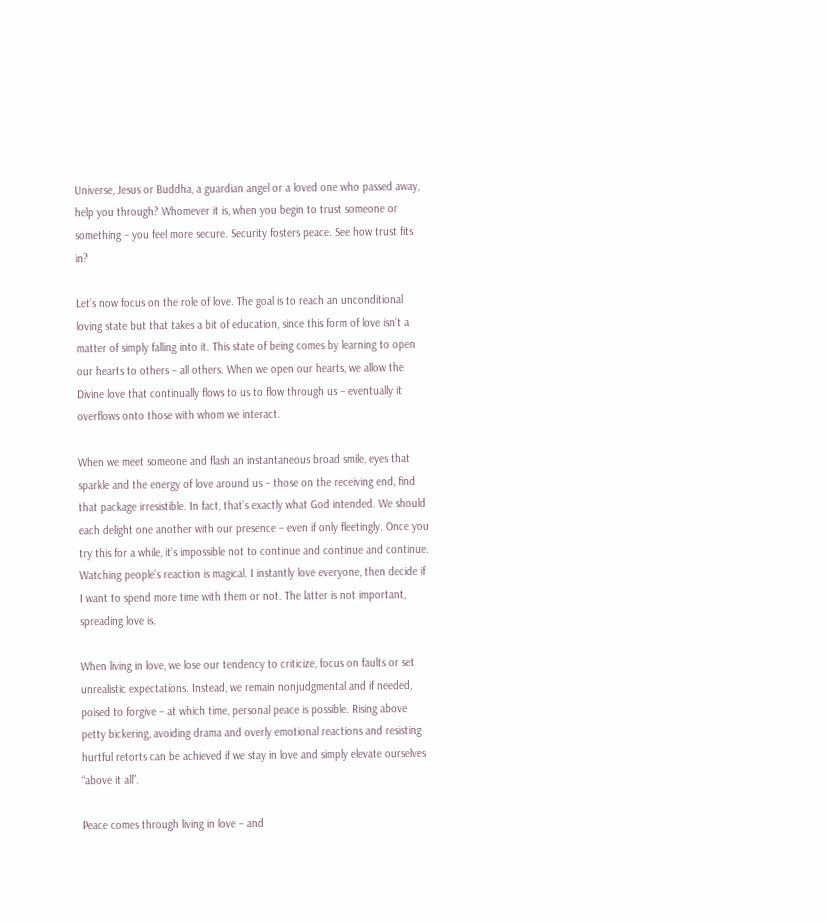Universe, Jesus or Buddha, a guardian angel or a loved one who passed away, help you through? Whomever it is, when you begin to trust someone or something – you feel more secure. Security fosters peace. See how trust fits in?

Let’s now focus on the role of love. The goal is to reach an unconditional loving state but that takes a bit of education, since this form of love isn’t a matter of simply falling into it. This state of being comes by learning to open our hearts to others – all others. When we open our hearts, we allow the Divine love that continually flows to us to flow through us – eventually it overflows onto those with whom we interact.

When we meet someone and flash an instantaneous broad smile, eyes that sparkle and the energy of love around us – those on the receiving end, find that package irresistible. In fact, that’s exactly what God intended. We should each delight one another with our presence – even if only fleetingly. Once you try this for a while, it’s impossible not to continue and continue and continue. Watching people’s reaction is magical. I instantly love everyone, then decide if I want to spend more time with them or not. The latter is not important, spreading love is.

When living in love, we lose our tendency to criticize, focus on faults or set unrealistic expectations. Instead, we remain nonjudgmental and if needed, poised to forgive – at which time, personal peace is possible. Rising above petty bickering, avoiding drama and overly emotional reactions and resisting hurtful retorts can be achieved if we stay in love and simply elevate ourselves “above it all”.

Peace comes through living in love – and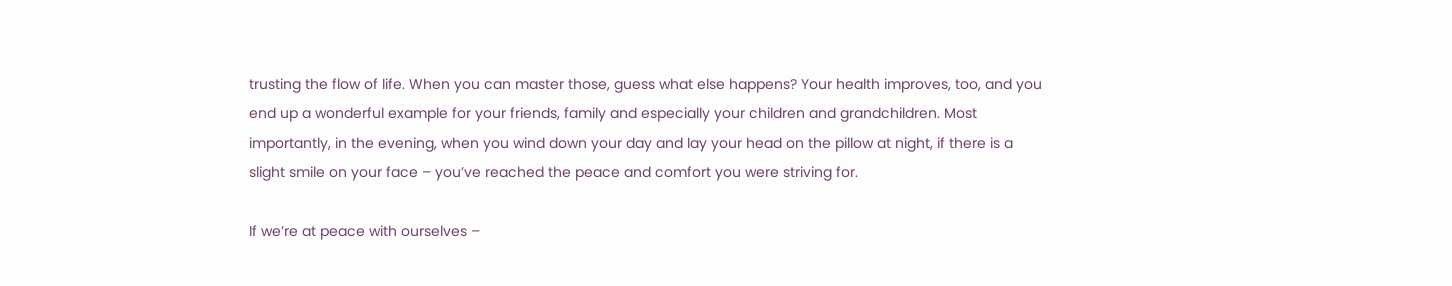trusting the flow of life. When you can master those, guess what else happens? Your health improves, too, and you end up a wonderful example for your friends, family and especially your children and grandchildren. Most importantly, in the evening, when you wind down your day and lay your head on the pillow at night, if there is a slight smile on your face – you’ve reached the peace and comfort you were striving for.

If we’re at peace with ourselves –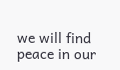we will find peace in our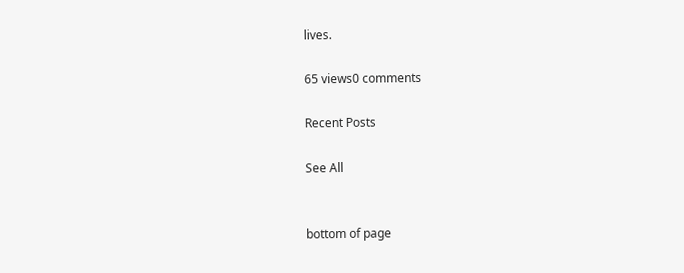lives.

65 views0 comments

Recent Posts

See All


bottom of page